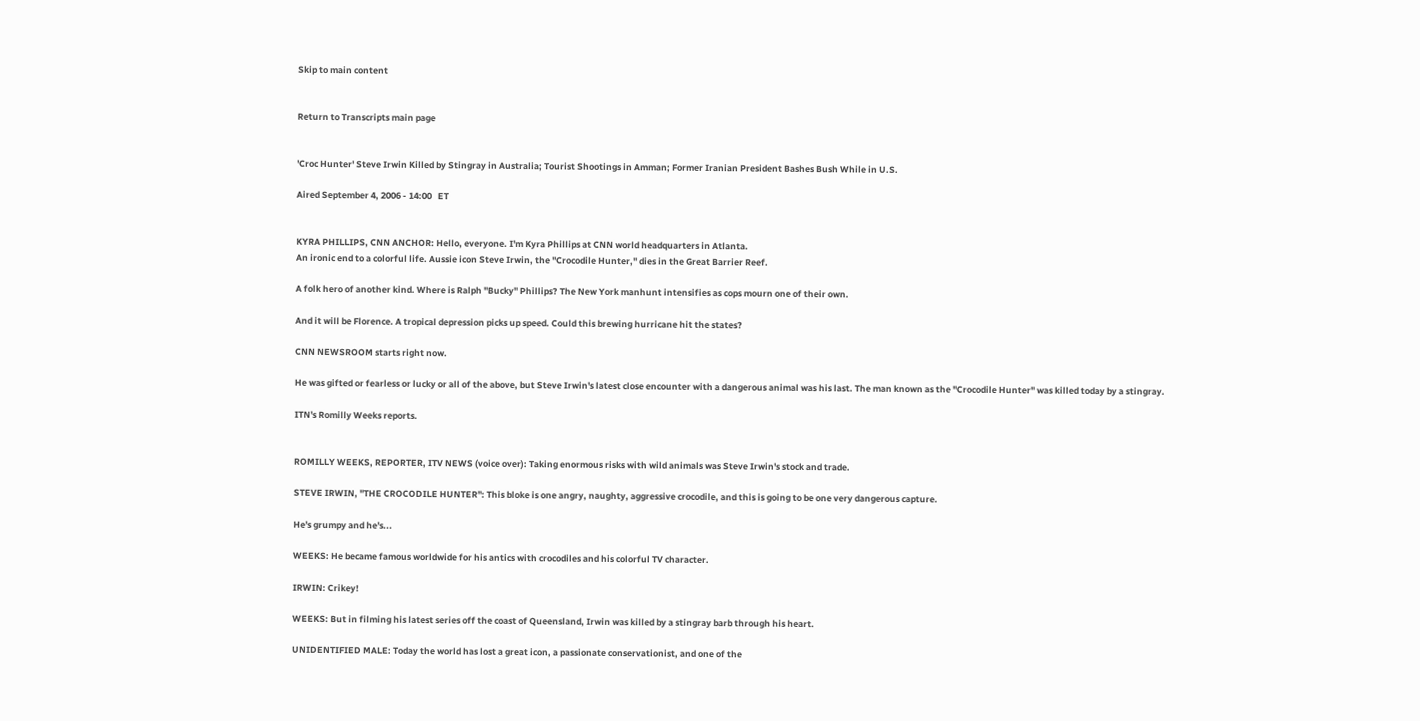Skip to main content


Return to Transcripts main page


'Croc Hunter' Steve Irwin Killed by Stingray in Australia; Tourist Shootings in Amman; Former Iranian President Bashes Bush While in U.S.

Aired September 4, 2006 - 14:00   ET


KYRA PHILLIPS, CNN ANCHOR: Hello, everyone. I'm Kyra Phillips at CNN world headquarters in Atlanta.
An ironic end to a colorful life. Aussie icon Steve Irwin, the "Crocodile Hunter," dies in the Great Barrier Reef.

A folk hero of another kind. Where is Ralph "Bucky" Phillips? The New York manhunt intensifies as cops mourn one of their own.

And it will be Florence. A tropical depression picks up speed. Could this brewing hurricane hit the states?

CNN NEWSROOM starts right now.

He was gifted or fearless or lucky or all of the above, but Steve Irwin's latest close encounter with a dangerous animal was his last. The man known as the "Crocodile Hunter" was killed today by a stingray.

ITN's Romilly Weeks reports.


ROMILLY WEEKS, REPORTER, ITV NEWS (voice over): Taking enormous risks with wild animals was Steve Irwin's stock and trade.

STEVE IRWIN, "THE CROCODILE HUNTER": This bloke is one angry, naughty, aggressive crocodile, and this is going to be one very dangerous capture.

He's grumpy and he's...

WEEKS: He became famous worldwide for his antics with crocodiles and his colorful TV character.

IRWIN: Crikey!

WEEKS: But in filming his latest series off the coast of Queensland, Irwin was killed by a stingray barb through his heart.

UNIDENTIFIED MALE: Today the world has lost a great icon, a passionate conservationist, and one of the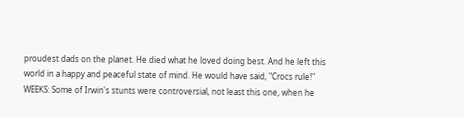proudest dads on the planet. He died what he loved doing best. And he left this world in a happy and peaceful state of mind. He would have said, "Crocs rule!" WEEKS: Some of Irwin's stunts were controversial, not least this one, when he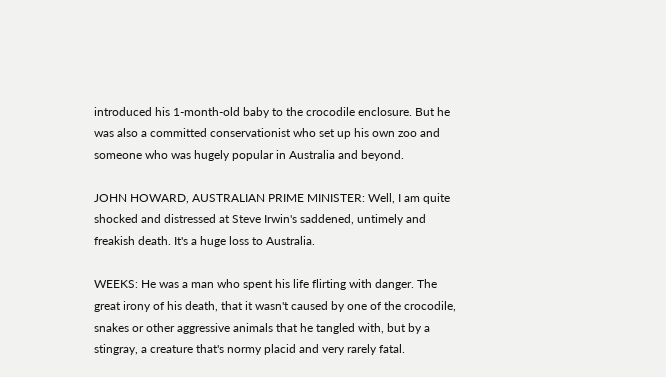introduced his 1-month-old baby to the crocodile enclosure. But he was also a committed conservationist who set up his own zoo and someone who was hugely popular in Australia and beyond.

JOHN HOWARD, AUSTRALIAN PRIME MINISTER: Well, I am quite shocked and distressed at Steve Irwin's saddened, untimely and freakish death. It's a huge loss to Australia.

WEEKS: He was a man who spent his life flirting with danger. The great irony of his death, that it wasn't caused by one of the crocodile, snakes or other aggressive animals that he tangled with, but by a stingray, a creature that's normy placid and very rarely fatal.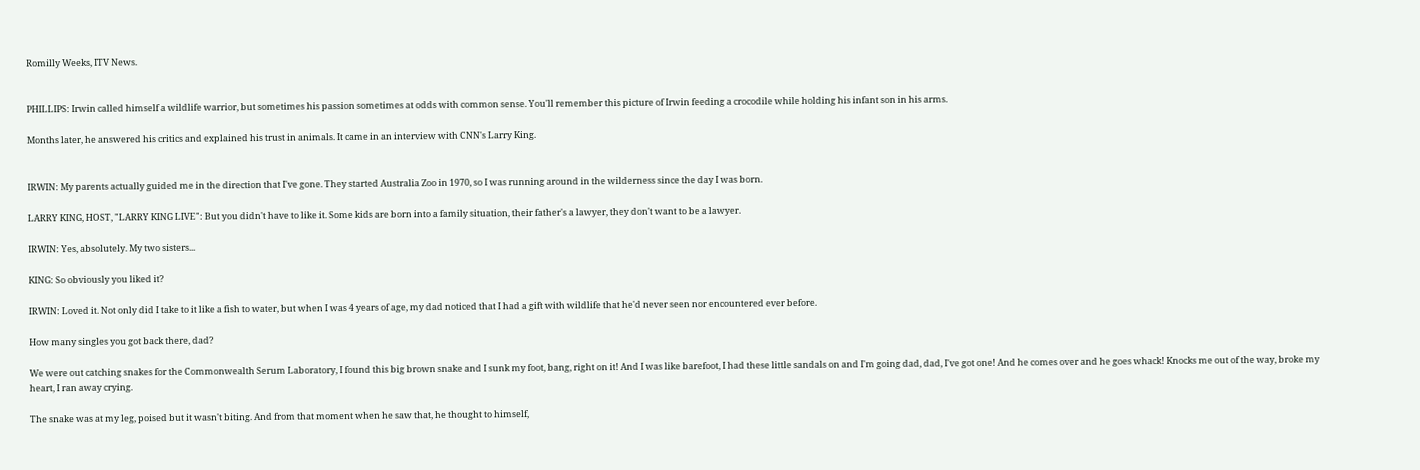Romilly Weeks, ITV News.


PHILLIPS: Irwin called himself a wildlife warrior, but sometimes his passion sometimes at odds with common sense. You'll remember this picture of Irwin feeding a crocodile while holding his infant son in his arms.

Months later, he answered his critics and explained his trust in animals. It came in an interview with CNN's Larry King.


IRWIN: My parents actually guided me in the direction that I've gone. They started Australia Zoo in 1970, so I was running around in the wilderness since the day I was born.

LARRY KING, HOST, "LARRY KING LIVE": But you didn't have to like it. Some kids are born into a family situation, their father's a lawyer, they don't want to be a lawyer.

IRWIN: Yes, absolutely. My two sisters...

KING: So obviously you liked it?

IRWIN: Loved it. Not only did I take to it like a fish to water, but when I was 4 years of age, my dad noticed that I had a gift with wildlife that he'd never seen nor encountered ever before.

How many singles you got back there, dad?

We were out catching snakes for the Commonwealth Serum Laboratory, I found this big brown snake and I sunk my foot, bang, right on it! And I was like barefoot, I had these little sandals on and I'm going dad, dad, I've got one! And he comes over and he goes whack! Knocks me out of the way, broke my heart, I ran away crying.

The snake was at my leg, poised but it wasn't biting. And from that moment when he saw that, he thought to himself,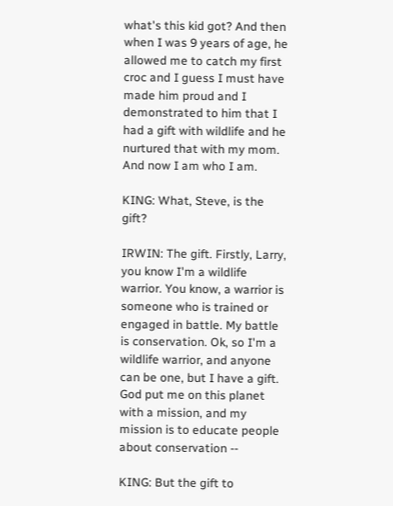what's this kid got? And then when I was 9 years of age, he allowed me to catch my first croc and I guess I must have made him proud and I demonstrated to him that I had a gift with wildlife and he nurtured that with my mom. And now I am who I am.

KING: What, Steve, is the gift?

IRWIN: The gift. Firstly, Larry, you know I'm a wildlife warrior. You know, a warrior is someone who is trained or engaged in battle. My battle is conservation. Ok, so I'm a wildlife warrior, and anyone can be one, but I have a gift. God put me on this planet with a mission, and my mission is to educate people about conservation --

KING: But the gift to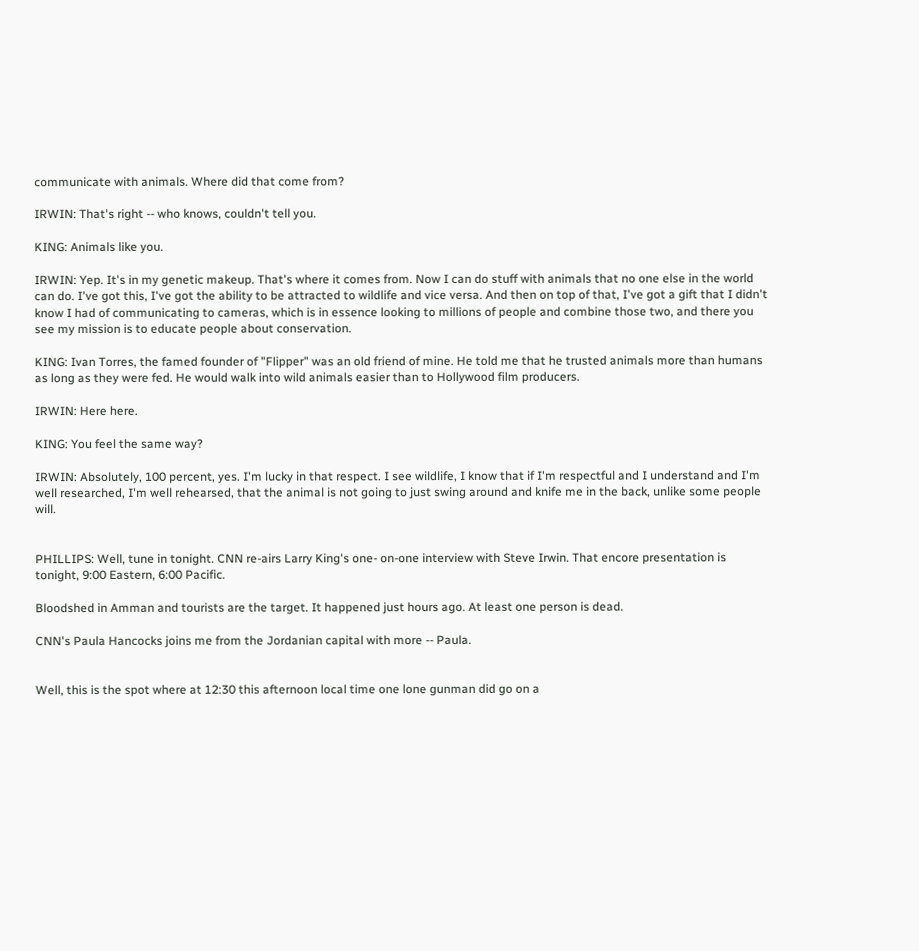communicate with animals. Where did that come from?

IRWIN: That's right -- who knows, couldn't tell you.

KING: Animals like you.

IRWIN: Yep. It's in my genetic makeup. That's where it comes from. Now I can do stuff with animals that no one else in the world can do. I've got this, I've got the ability to be attracted to wildlife and vice versa. And then on top of that, I've got a gift that I didn't know I had of communicating to cameras, which is in essence looking to millions of people and combine those two, and there you see my mission is to educate people about conservation.

KING: Ivan Torres, the famed founder of "Flipper" was an old friend of mine. He told me that he trusted animals more than humans as long as they were fed. He would walk into wild animals easier than to Hollywood film producers.

IRWIN: Here here.

KING: You feel the same way?

IRWIN: Absolutely, 100 percent, yes. I'm lucky in that respect. I see wildlife, I know that if I'm respectful and I understand and I'm well researched, I'm well rehearsed, that the animal is not going to just swing around and knife me in the back, unlike some people will.


PHILLIPS: Well, tune in tonight. CNN re-airs Larry King's one- on-one interview with Steve Irwin. That encore presentation is tonight, 9:00 Eastern, 6:00 Pacific.

Bloodshed in Amman and tourists are the target. It happened just hours ago. At least one person is dead.

CNN's Paula Hancocks joins me from the Jordanian capital with more -- Paula.


Well, this is the spot where at 12:30 this afternoon local time one lone gunman did go on a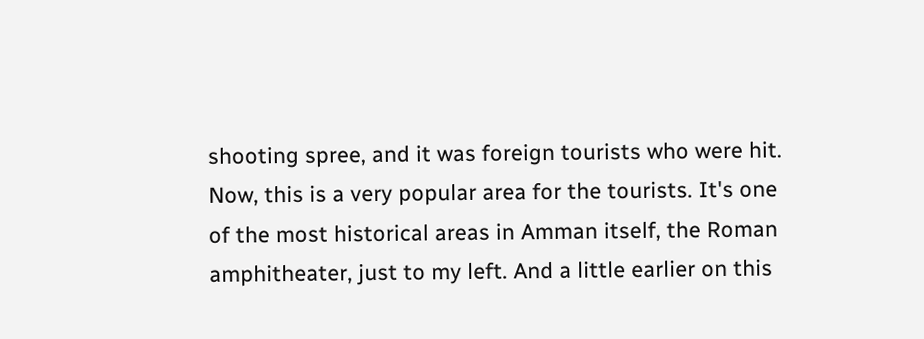shooting spree, and it was foreign tourists who were hit. Now, this is a very popular area for the tourists. It's one of the most historical areas in Amman itself, the Roman amphitheater, just to my left. And a little earlier on this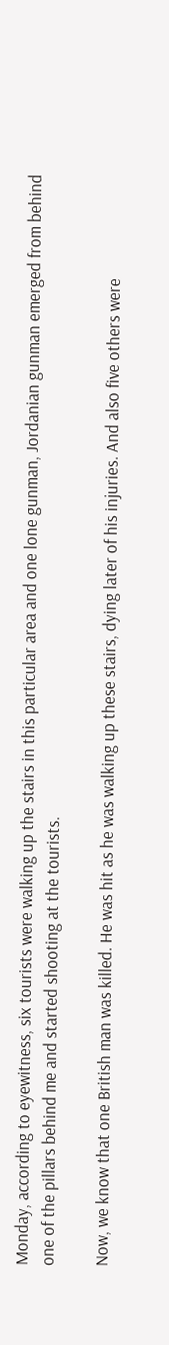Monday, according to eyewitness, six tourists were walking up the stairs in this particular area and one lone gunman, Jordanian gunman emerged from behind one of the pillars behind me and started shooting at the tourists.

Now, we know that one British man was killed. He was hit as he was walking up these stairs, dying later of his injuries. And also five others were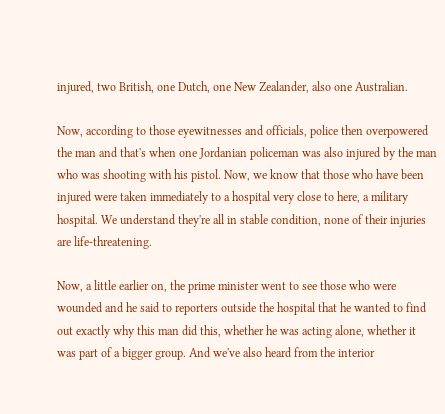injured, two British, one Dutch, one New Zealander, also one Australian.

Now, according to those eyewitnesses and officials, police then overpowered the man and that's when one Jordanian policeman was also injured by the man who was shooting with his pistol. Now, we know that those who have been injured were taken immediately to a hospital very close to here, a military hospital. We understand they're all in stable condition, none of their injuries are life-threatening.

Now, a little earlier on, the prime minister went to see those who were wounded and he said to reporters outside the hospital that he wanted to find out exactly why this man did this, whether he was acting alone, whether it was part of a bigger group. And we've also heard from the interior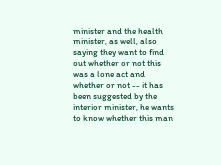minister and the health minister, as well, also saying they want to find out whether or not this was a lone act and whether or not -- it has been suggested by the interior minister, he wants to know whether this man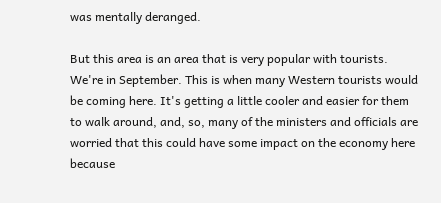was mentally deranged.

But this area is an area that is very popular with tourists. We're in September. This is when many Western tourists would be coming here. It's getting a little cooler and easier for them to walk around, and, so, many of the ministers and officials are worried that this could have some impact on the economy here because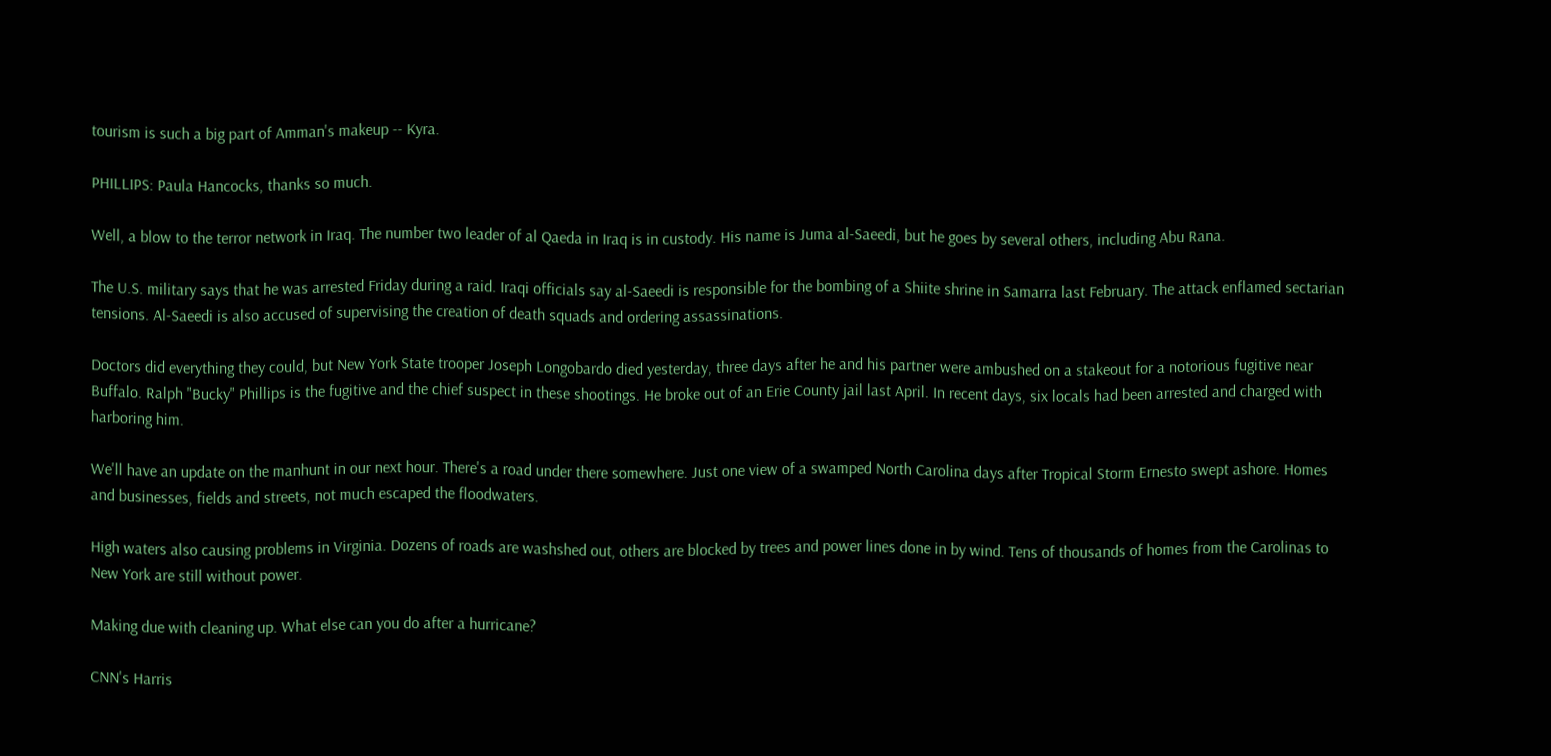tourism is such a big part of Amman's makeup -- Kyra.

PHILLIPS: Paula Hancocks, thanks so much.

Well, a blow to the terror network in Iraq. The number two leader of al Qaeda in Iraq is in custody. His name is Juma al-Saeedi, but he goes by several others, including Abu Rana.

The U.S. military says that he was arrested Friday during a raid. Iraqi officials say al-Saeedi is responsible for the bombing of a Shiite shrine in Samarra last February. The attack enflamed sectarian tensions. Al-Saeedi is also accused of supervising the creation of death squads and ordering assassinations.

Doctors did everything they could, but New York State trooper Joseph Longobardo died yesterday, three days after he and his partner were ambushed on a stakeout for a notorious fugitive near Buffalo. Ralph "Bucky" Phillips is the fugitive and the chief suspect in these shootings. He broke out of an Erie County jail last April. In recent days, six locals had been arrested and charged with harboring him.

We'll have an update on the manhunt in our next hour. There's a road under there somewhere. Just one view of a swamped North Carolina days after Tropical Storm Ernesto swept ashore. Homes and businesses, fields and streets, not much escaped the floodwaters.

High waters also causing problems in Virginia. Dozens of roads are washshed out, others are blocked by trees and power lines done in by wind. Tens of thousands of homes from the Carolinas to New York are still without power.

Making due with cleaning up. What else can you do after a hurricane?

CNN's Harris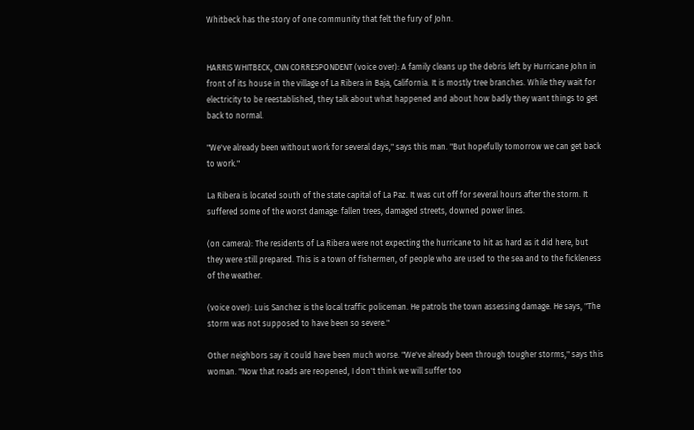Whitbeck has the story of one community that felt the fury of John.


HARRIS WHITBECK, CNN CORRESPONDENT (voice over): A family cleans up the debris left by Hurricane John in front of its house in the village of La Ribera in Baja, California. It is mostly tree branches. While they wait for electricity to be reestablished, they talk about what happened and about how badly they want things to get back to normal.

"We've already been without work for several days," says this man. "But hopefully tomorrow we can get back to work."

La Ribera is located south of the state capital of La Paz. It was cut off for several hours after the storm. It suffered some of the worst damage: fallen trees, damaged streets, downed power lines.

(on camera): The residents of La Ribera were not expecting the hurricane to hit as hard as it did here, but they were still prepared. This is a town of fishermen, of people who are used to the sea and to the fickleness of the weather.

(voice over): Luis Sanchez is the local traffic policeman. He patrols the town assessing damage. He says, "The storm was not supposed to have been so severe."

Other neighbors say it could have been much worse. "We've already been through tougher storms," says this woman. "Now that roads are reopened, I don't think we will suffer too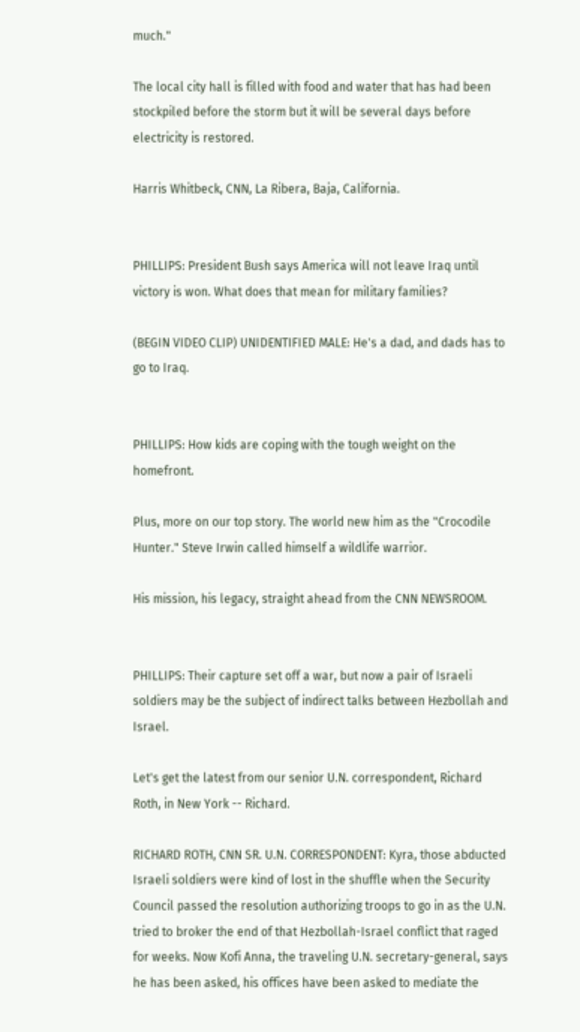much."

The local city hall is filled with food and water that has had been stockpiled before the storm but it will be several days before electricity is restored.

Harris Whitbeck, CNN, La Ribera, Baja, California.


PHILLIPS: President Bush says America will not leave Iraq until victory is won. What does that mean for military families?

(BEGIN VIDEO CLIP) UNIDENTIFIED MALE: He's a dad, and dads has to go to Iraq.


PHILLIPS: How kids are coping with the tough weight on the homefront.

Plus, more on our top story. The world new him as the "Crocodile Hunter." Steve Irwin called himself a wildlife warrior.

His mission, his legacy, straight ahead from the CNN NEWSROOM.


PHILLIPS: Their capture set off a war, but now a pair of Israeli soldiers may be the subject of indirect talks between Hezbollah and Israel.

Let's get the latest from our senior U.N. correspondent, Richard Roth, in New York -- Richard.

RICHARD ROTH, CNN SR. U.N. CORRESPONDENT: Kyra, those abducted Israeli soldiers were kind of lost in the shuffle when the Security Council passed the resolution authorizing troops to go in as the U.N. tried to broker the end of that Hezbollah-Israel conflict that raged for weeks. Now Kofi Anna, the traveling U.N. secretary-general, says he has been asked, his offices have been asked to mediate the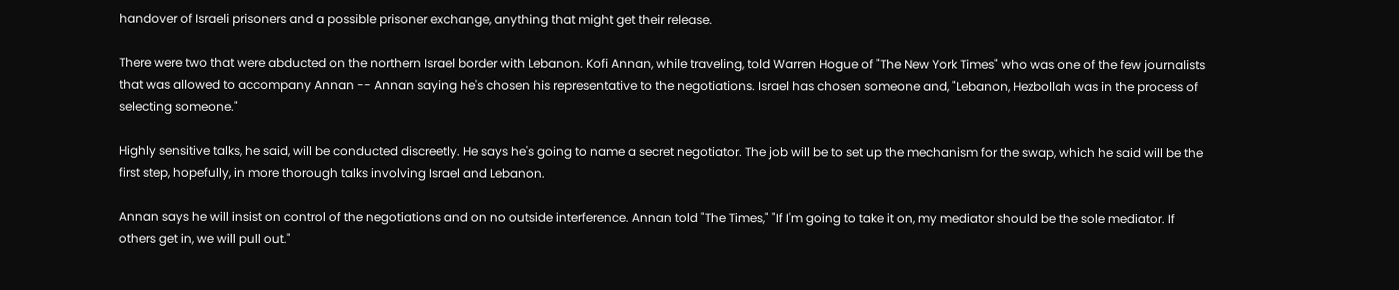handover of Israeli prisoners and a possible prisoner exchange, anything that might get their release.

There were two that were abducted on the northern Israel border with Lebanon. Kofi Annan, while traveling, told Warren Hogue of "The New York Times" who was one of the few journalists that was allowed to accompany Annan -- Annan saying he's chosen his representative to the negotiations. Israel has chosen someone and, "Lebanon, Hezbollah was in the process of selecting someone."

Highly sensitive talks, he said, will be conducted discreetly. He says he's going to name a secret negotiator. The job will be to set up the mechanism for the swap, which he said will be the first step, hopefully, in more thorough talks involving Israel and Lebanon.

Annan says he will insist on control of the negotiations and on no outside interference. Annan told "The Times," "If I'm going to take it on, my mediator should be the sole mediator. If others get in, we will pull out."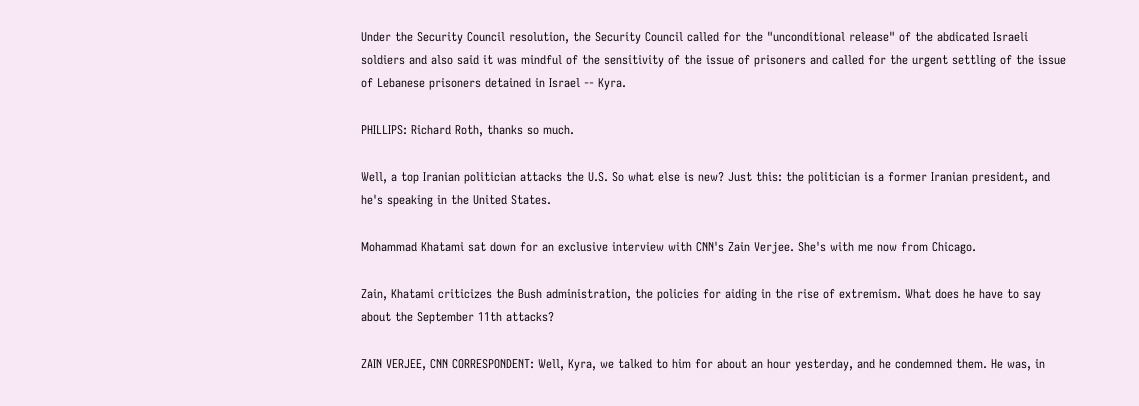Under the Security Council resolution, the Security Council called for the "unconditional release" of the abdicated Israeli soldiers and also said it was mindful of the sensitivity of the issue of prisoners and called for the urgent settling of the issue of Lebanese prisoners detained in Israel -- Kyra.

PHILLIPS: Richard Roth, thanks so much.

Well, a top Iranian politician attacks the U.S. So what else is new? Just this: the politician is a former Iranian president, and he's speaking in the United States.

Mohammad Khatami sat down for an exclusive interview with CNN's Zain Verjee. She's with me now from Chicago.

Zain, Khatami criticizes the Bush administration, the policies for aiding in the rise of extremism. What does he have to say about the September 11th attacks?

ZAIN VERJEE, CNN CORRESPONDENT: Well, Kyra, we talked to him for about an hour yesterday, and he condemned them. He was, in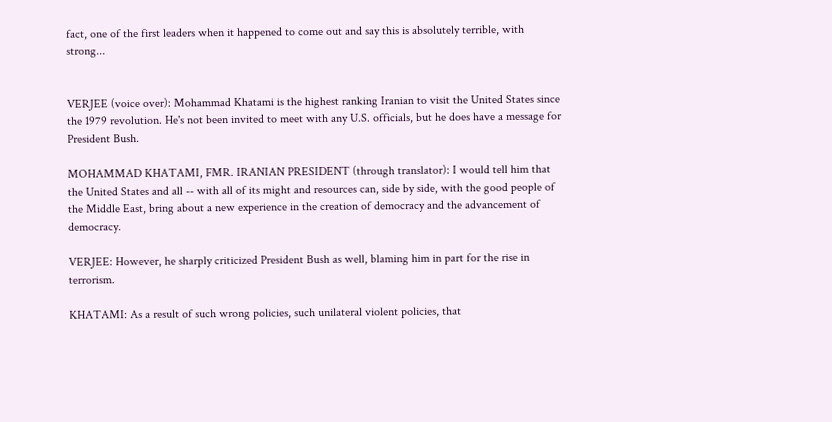fact, one of the first leaders when it happened to come out and say this is absolutely terrible, with strong...


VERJEE (voice over): Mohammad Khatami is the highest ranking Iranian to visit the United States since the 1979 revolution. He's not been invited to meet with any U.S. officials, but he does have a message for President Bush.

MOHAMMAD KHATAMI, FMR. IRANIAN PRESIDENT (through translator): I would tell him that the United States and all -- with all of its might and resources can, side by side, with the good people of the Middle East, bring about a new experience in the creation of democracy and the advancement of democracy.

VERJEE: However, he sharply criticized President Bush as well, blaming him in part for the rise in terrorism.

KHATAMI: As a result of such wrong policies, such unilateral violent policies, that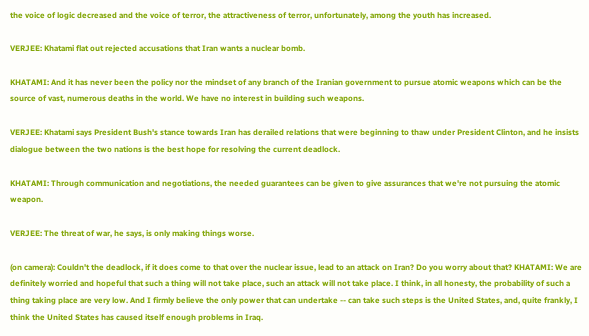the voice of logic decreased and the voice of terror, the attractiveness of terror, unfortunately, among the youth has increased.

VERJEE: Khatami flat out rejected accusations that Iran wants a nuclear bomb.

KHATAMI: And it has never been the policy nor the mindset of any branch of the Iranian government to pursue atomic weapons which can be the source of vast, numerous deaths in the world. We have no interest in building such weapons.

VERJEE: Khatami says President Bush's stance towards Iran has derailed relations that were beginning to thaw under President Clinton, and he insists dialogue between the two nations is the best hope for resolving the current deadlock.

KHATAMI: Through communication and negotiations, the needed guarantees can be given to give assurances that we're not pursuing the atomic weapon.

VERJEE: The threat of war, he says, is only making things worse.

(on camera): Couldn't the deadlock, if it does come to that over the nuclear issue, lead to an attack on Iran? Do you worry about that? KHATAMI: We are definitely worried and hopeful that such a thing will not take place, such an attack will not take place. I think, in all honesty, the probability of such a thing taking place are very low. And I firmly believe the only power that can undertake -- can take such steps is the United States, and, quite frankly, I think the United States has caused itself enough problems in Iraq.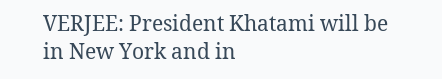VERJEE: President Khatami will be in New York and in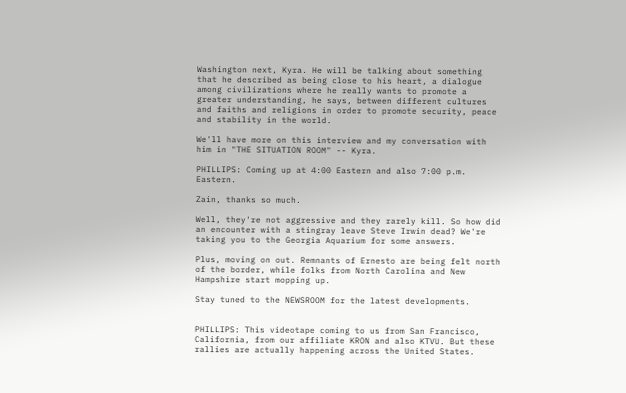Washington next, Kyra. He will be talking about something that he described as being close to his heart, a dialogue among civilizations where he really wants to promote a greater understanding, he says, between different cultures and faiths and religions in order to promote security, peace and stability in the world.

We'll have more on this interview and my conversation with him in "THE SITUATION ROOM" -- Kyra.

PHILLIPS: Coming up at 4:00 Eastern and also 7:00 p.m. Eastern.

Zain, thanks so much.

Well, they're not aggressive and they rarely kill. So how did an encounter with a stingray leave Steve Irwin dead? We're taking you to the Georgia Aquarium for some answers.

Plus, moving on out. Remnants of Ernesto are being felt north of the border, while folks from North Carolina and New Hampshire start mopping up.

Stay tuned to the NEWSROOM for the latest developments.


PHILLIPS: This videotape coming to us from San Francisco, California, from our affiliate KRON and also KTVU. But these rallies are actually happening across the United States.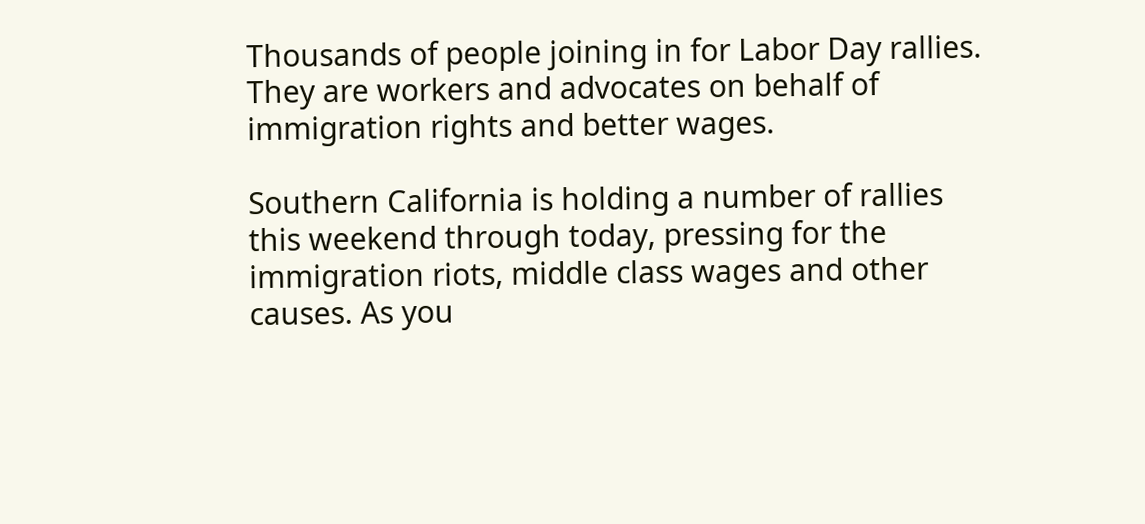Thousands of people joining in for Labor Day rallies. They are workers and advocates on behalf of immigration rights and better wages.

Southern California is holding a number of rallies this weekend through today, pressing for the immigration riots, middle class wages and other causes. As you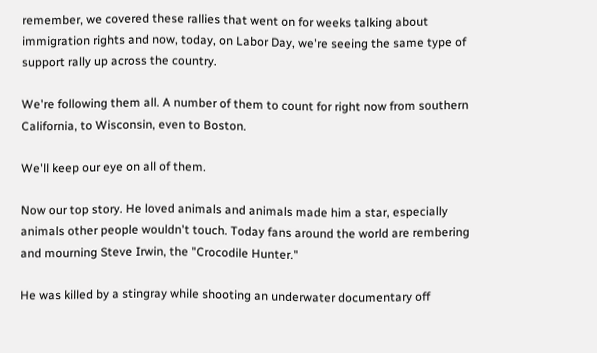remember, we covered these rallies that went on for weeks talking about immigration rights and now, today, on Labor Day, we're seeing the same type of support rally up across the country.

We're following them all. A number of them to count for right now from southern California, to Wisconsin, even to Boston.

We'll keep our eye on all of them.

Now our top story. He loved animals and animals made him a star, especially animals other people wouldn't touch. Today fans around the world are rembering and mourning Steve Irwin, the "Crocodile Hunter."

He was killed by a stingray while shooting an underwater documentary off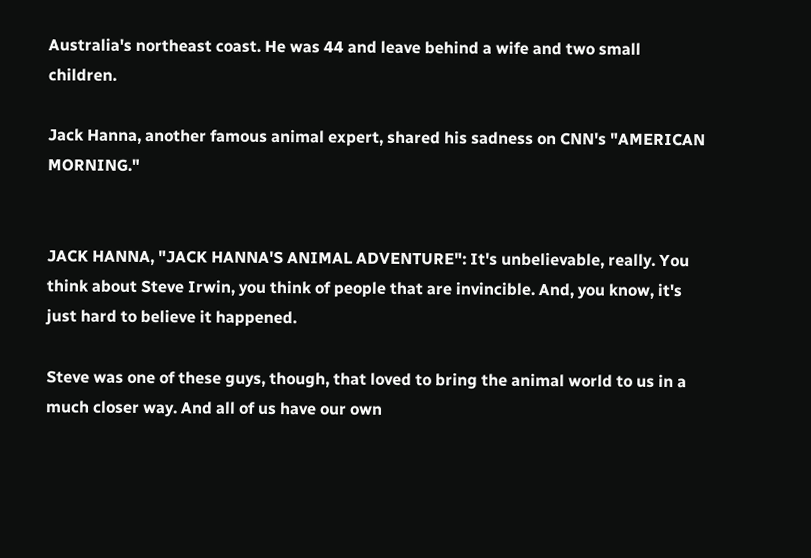Australia's northeast coast. He was 44 and leave behind a wife and two small children.

Jack Hanna, another famous animal expert, shared his sadness on CNN's "AMERICAN MORNING."


JACK HANNA, "JACK HANNA'S ANIMAL ADVENTURE": It's unbelievable, really. You think about Steve Irwin, you think of people that are invincible. And, you know, it's just hard to believe it happened.

Steve was one of these guys, though, that loved to bring the animal world to us in a much closer way. And all of us have our own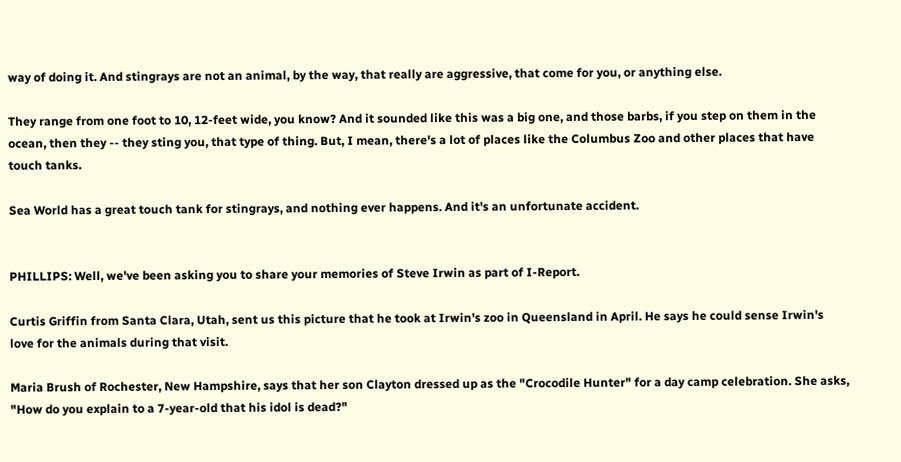way of doing it. And stingrays are not an animal, by the way, that really are aggressive, that come for you, or anything else.

They range from one foot to 10, 12-feet wide, you know? And it sounded like this was a big one, and those barbs, if you step on them in the ocean, then they -- they sting you, that type of thing. But, I mean, there's a lot of places like the Columbus Zoo and other places that have touch tanks.

Sea World has a great touch tank for stingrays, and nothing ever happens. And it's an unfortunate accident.


PHILLIPS: Well, we've been asking you to share your memories of Steve Irwin as part of I-Report.

Curtis Griffin from Santa Clara, Utah, sent us this picture that he took at Irwin's zoo in Queensland in April. He says he could sense Irwin's love for the animals during that visit.

Maria Brush of Rochester, New Hampshire, says that her son Clayton dressed up as the "Crocodile Hunter" for a day camp celebration. She asks, "How do you explain to a 7-year-old that his idol is dead?"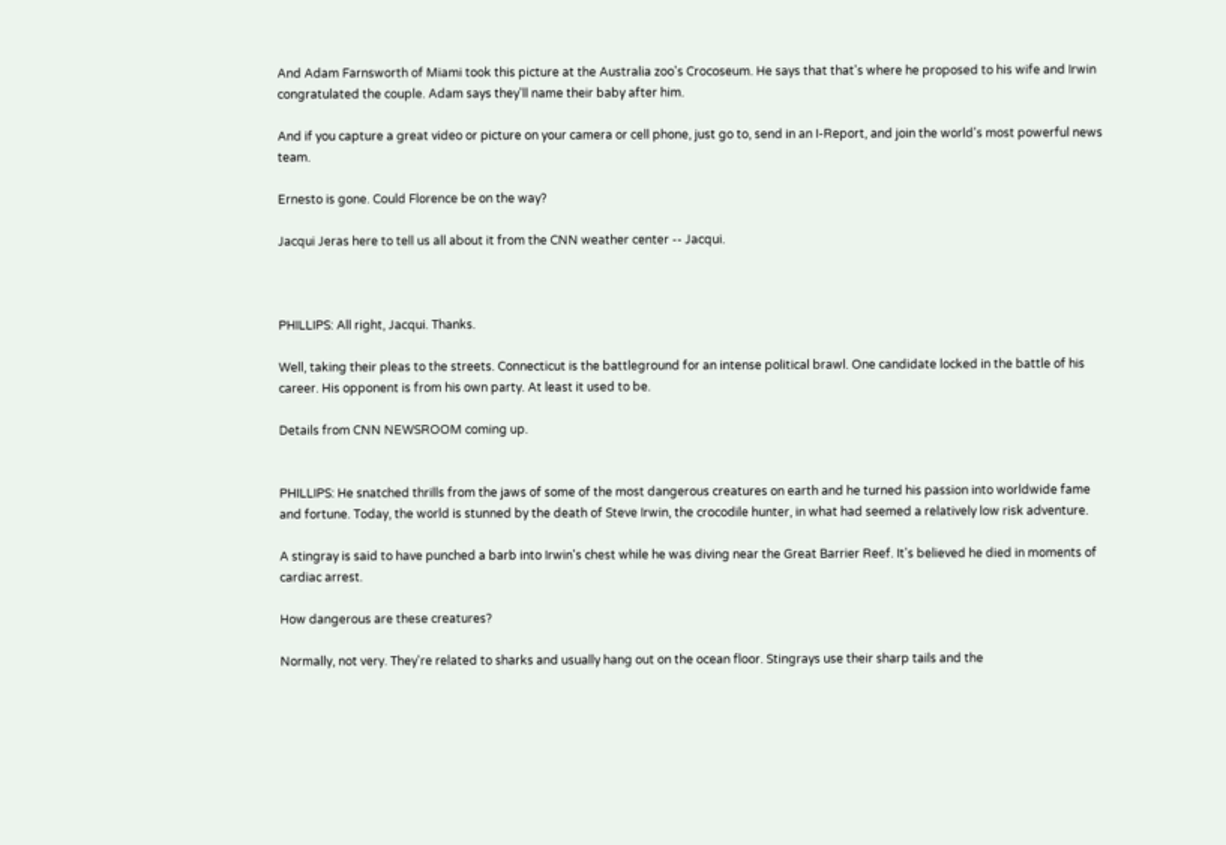And Adam Farnsworth of Miami took this picture at the Australia zoo's Crocoseum. He says that that's where he proposed to his wife and Irwin congratulated the couple. Adam says they'll name their baby after him.

And if you capture a great video or picture on your camera or cell phone, just go to, send in an I-Report, and join the world's most powerful news team.

Ernesto is gone. Could Florence be on the way?

Jacqui Jeras here to tell us all about it from the CNN weather center -- Jacqui.



PHILLIPS: All right, Jacqui. Thanks.

Well, taking their pleas to the streets. Connecticut is the battleground for an intense political brawl. One candidate locked in the battle of his career. His opponent is from his own party. At least it used to be.

Details from CNN NEWSROOM coming up.


PHILLIPS: He snatched thrills from the jaws of some of the most dangerous creatures on earth and he turned his passion into worldwide fame and fortune. Today, the world is stunned by the death of Steve Irwin, the crocodile hunter, in what had seemed a relatively low risk adventure.

A stingray is said to have punched a barb into Irwin's chest while he was diving near the Great Barrier Reef. It's believed he died in moments of cardiac arrest.

How dangerous are these creatures?

Normally, not very. They're related to sharks and usually hang out on the ocean floor. Stingrays use their sharp tails and the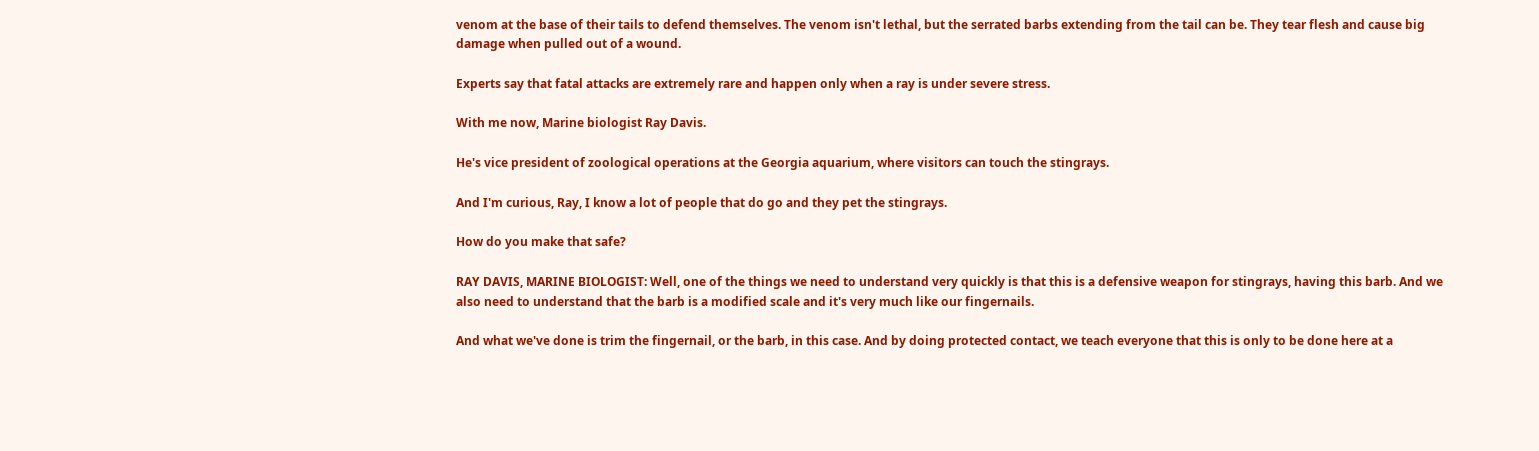venom at the base of their tails to defend themselves. The venom isn't lethal, but the serrated barbs extending from the tail can be. They tear flesh and cause big damage when pulled out of a wound.

Experts say that fatal attacks are extremely rare and happen only when a ray is under severe stress.

With me now, Marine biologist Ray Davis.

He's vice president of zoological operations at the Georgia aquarium, where visitors can touch the stingrays.

And I'm curious, Ray, I know a lot of people that do go and they pet the stingrays.

How do you make that safe?

RAY DAVIS, MARINE BIOLOGIST: Well, one of the things we need to understand very quickly is that this is a defensive weapon for stingrays, having this barb. And we also need to understand that the barb is a modified scale and it's very much like our fingernails.

And what we've done is trim the fingernail, or the barb, in this case. And by doing protected contact, we teach everyone that this is only to be done here at a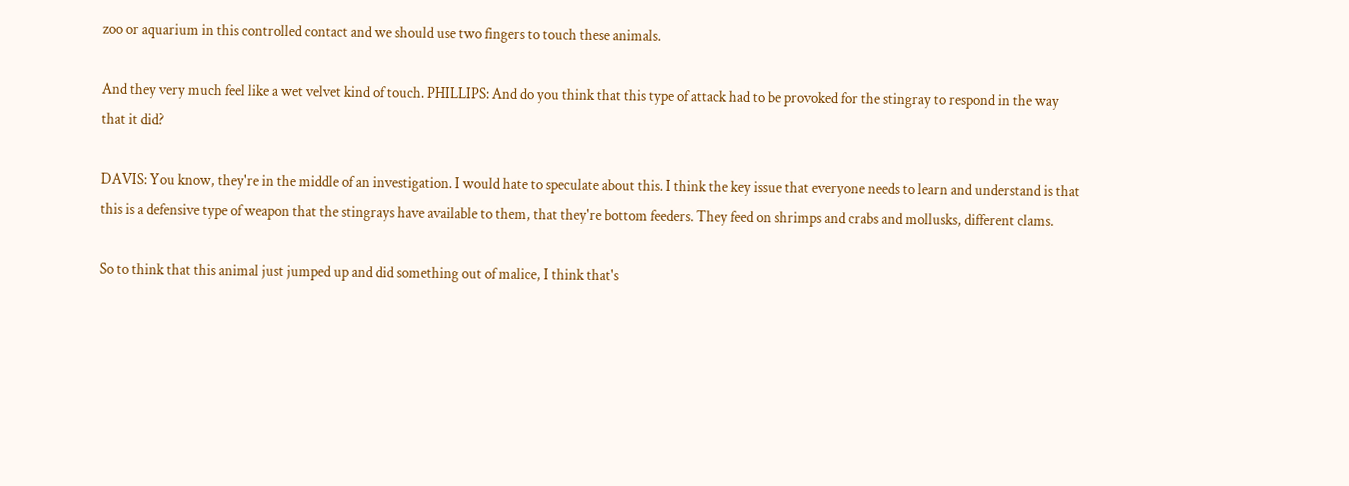zoo or aquarium in this controlled contact and we should use two fingers to touch these animals.

And they very much feel like a wet velvet kind of touch. PHILLIPS: And do you think that this type of attack had to be provoked for the stingray to respond in the way that it did?

DAVIS: You know, they're in the middle of an investigation. I would hate to speculate about this. I think the key issue that everyone needs to learn and understand is that this is a defensive type of weapon that the stingrays have available to them, that they're bottom feeders. They feed on shrimps and crabs and mollusks, different clams.

So to think that this animal just jumped up and did something out of malice, I think that's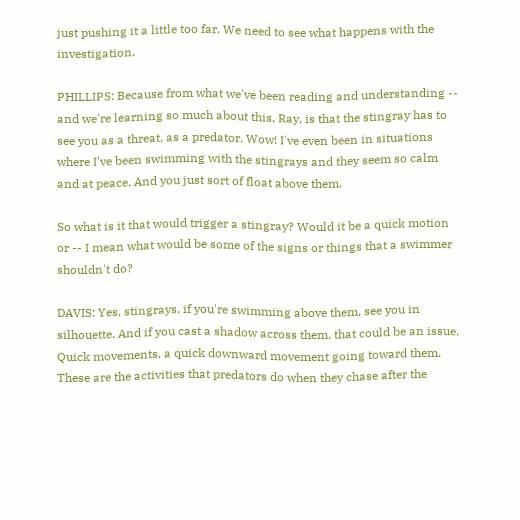just pushing it a little too far. We need to see what happens with the investigation.

PHILLIPS: Because from what we've been reading and understanding -- and we're learning so much about this, Ray, is that the stingray has to see you as a threat, as a predator. Wow! I've even been in situations where I've been swimming with the stingrays and they seem so calm and at peace. And you just sort of float above them.

So what is it that would trigger a stingray? Would it be a quick motion or -- I mean what would be some of the signs or things that a swimmer shouldn't do?

DAVIS: Yes, stingrays, if you're swimming above them, see you in silhouette. And if you cast a shadow across them, that could be an issue. Quick movements, a quick downward movement going toward them. These are the activities that predators do when they chase after the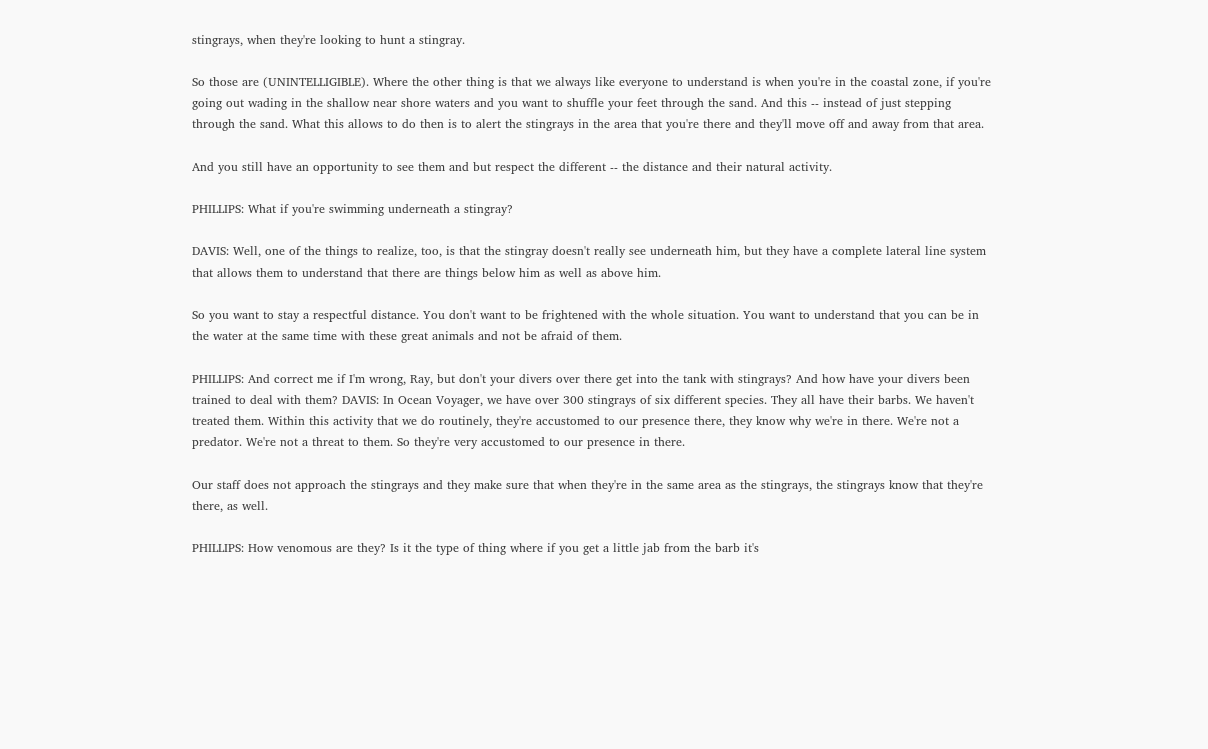stingrays, when they're looking to hunt a stingray.

So those are (UNINTELLIGIBLE). Where the other thing is that we always like everyone to understand is when you're in the coastal zone, if you're going out wading in the shallow near shore waters and you want to shuffle your feet through the sand. And this -- instead of just stepping through the sand. What this allows to do then is to alert the stingrays in the area that you're there and they'll move off and away from that area.

And you still have an opportunity to see them and but respect the different -- the distance and their natural activity.

PHILLIPS: What if you're swimming underneath a stingray?

DAVIS: Well, one of the things to realize, too, is that the stingray doesn't really see underneath him, but they have a complete lateral line system that allows them to understand that there are things below him as well as above him.

So you want to stay a respectful distance. You don't want to be frightened with the whole situation. You want to understand that you can be in the water at the same time with these great animals and not be afraid of them.

PHILLIPS: And correct me if I'm wrong, Ray, but don't your divers over there get into the tank with stingrays? And how have your divers been trained to deal with them? DAVIS: In Ocean Voyager, we have over 300 stingrays of six different species. They all have their barbs. We haven't treated them. Within this activity that we do routinely, they're accustomed to our presence there, they know why we're in there. We're not a predator. We're not a threat to them. So they're very accustomed to our presence in there.

Our staff does not approach the stingrays and they make sure that when they're in the same area as the stingrays, the stingrays know that they're there, as well.

PHILLIPS: How venomous are they? Is it the type of thing where if you get a little jab from the barb it's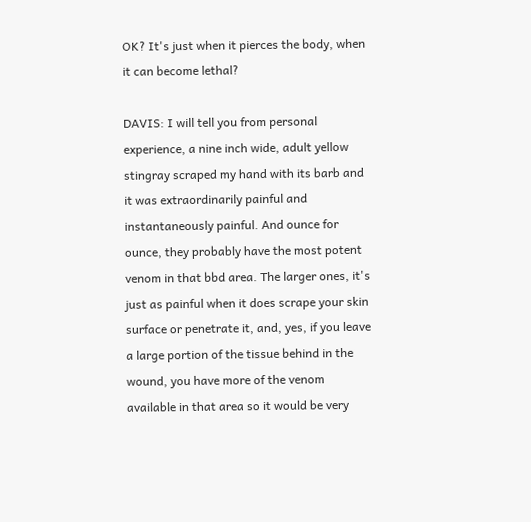OK? It's just when it pierces the body, when it can become lethal?

DAVIS: I will tell you from personal experience, a nine inch wide, adult yellow stingray scraped my hand with its barb and it was extraordinarily painful and instantaneously painful. And ounce for ounce, they probably have the most potent venom in that bbd area. The larger ones, it's just as painful when it does scrape your skin surface or penetrate it, and, yes, if you leave a large portion of the tissue behind in the wound, you have more of the venom available in that area so it would be very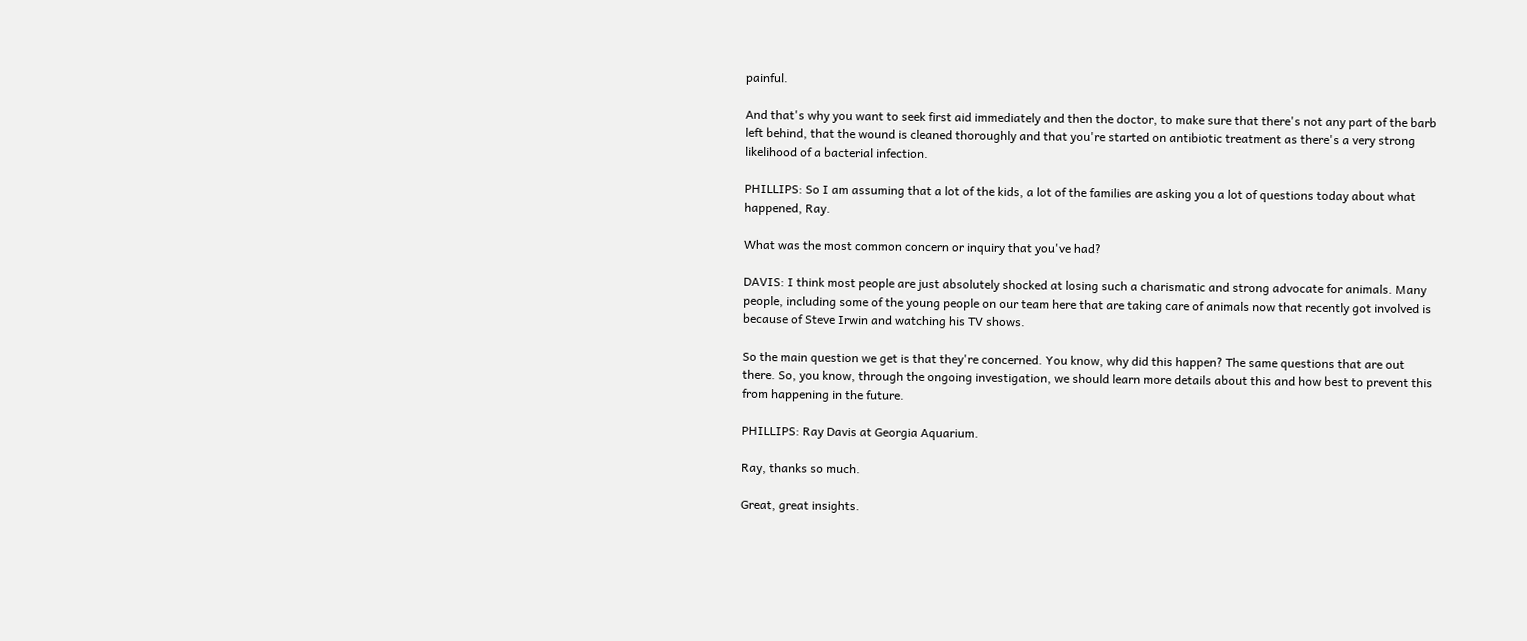painful.

And that's why you want to seek first aid immediately and then the doctor, to make sure that there's not any part of the barb left behind, that the wound is cleaned thoroughly and that you're started on antibiotic treatment as there's a very strong likelihood of a bacterial infection.

PHILLIPS: So I am assuming that a lot of the kids, a lot of the families are asking you a lot of questions today about what happened, Ray.

What was the most common concern or inquiry that you've had?

DAVIS: I think most people are just absolutely shocked at losing such a charismatic and strong advocate for animals. Many people, including some of the young people on our team here that are taking care of animals now that recently got involved is because of Steve Irwin and watching his TV shows.

So the main question we get is that they're concerned. You know, why did this happen? The same questions that are out there. So, you know, through the ongoing investigation, we should learn more details about this and how best to prevent this from happening in the future.

PHILLIPS: Ray Davis at Georgia Aquarium.

Ray, thanks so much.

Great, great insights.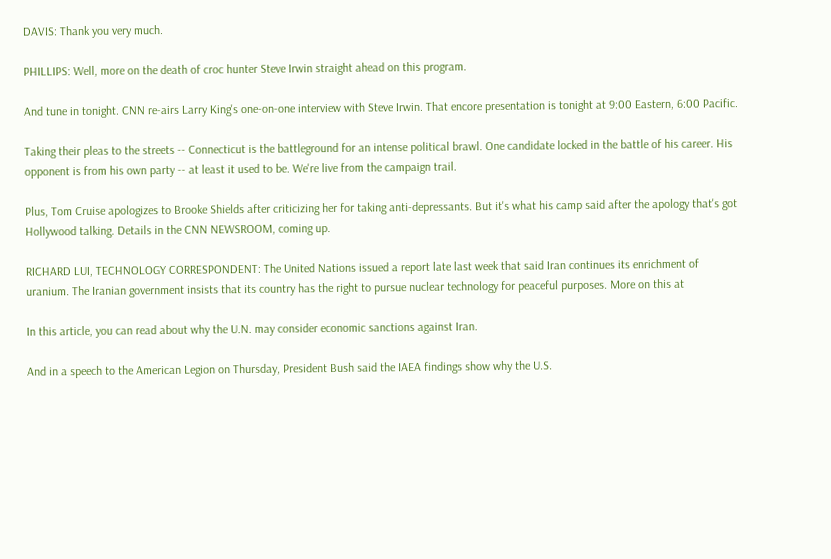DAVIS: Thank you very much.

PHILLIPS: Well, more on the death of croc hunter Steve Irwin straight ahead on this program.

And tune in tonight. CNN re-airs Larry King's one-on-one interview with Steve Irwin. That encore presentation is tonight at 9:00 Eastern, 6:00 Pacific.

Taking their pleas to the streets -- Connecticut is the battleground for an intense political brawl. One candidate locked in the battle of his career. His opponent is from his own party -- at least it used to be. We're live from the campaign trail.

Plus, Tom Cruise apologizes to Brooke Shields after criticizing her for taking anti-depressants. But it's what his camp said after the apology that's got Hollywood talking. Details in the CNN NEWSROOM, coming up.

RICHARD LUI, TECHNOLOGY CORRESPONDENT: The United Nations issued a report late last week that said Iran continues its enrichment of uranium. The Iranian government insists that its country has the right to pursue nuclear technology for peaceful purposes. More on this at

In this article, you can read about why the U.N. may consider economic sanctions against Iran.

And in a speech to the American Legion on Thursday, President Bush said the IAEA findings show why the U.S.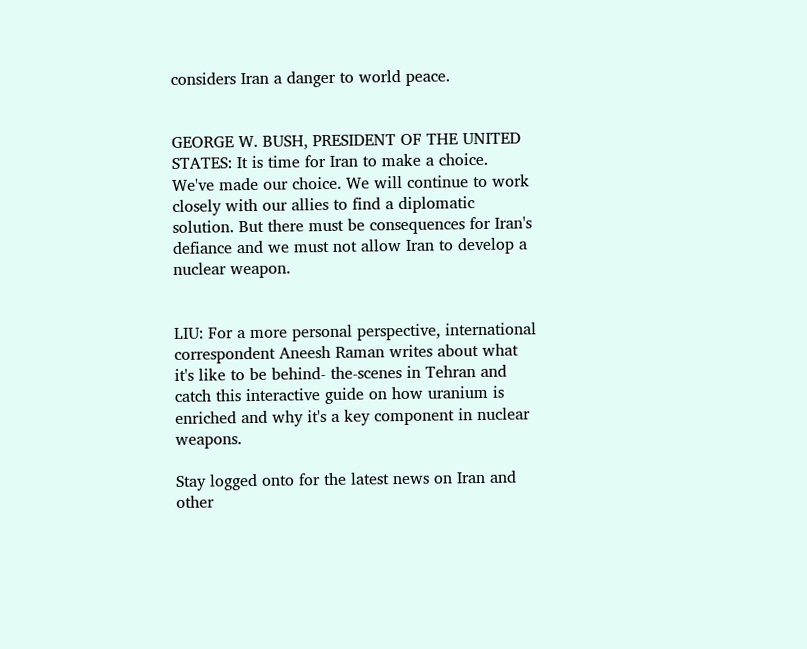considers Iran a danger to world peace.


GEORGE W. BUSH, PRESIDENT OF THE UNITED STATES: It is time for Iran to make a choice. We've made our choice. We will continue to work closely with our allies to find a diplomatic solution. But there must be consequences for Iran's defiance and we must not allow Iran to develop a nuclear weapon.


LIU: For a more personal perspective, international correspondent Aneesh Raman writes about what it's like to be behind- the-scenes in Tehran and catch this interactive guide on how uranium is enriched and why it's a key component in nuclear weapons.

Stay logged onto for the latest news on Iran and other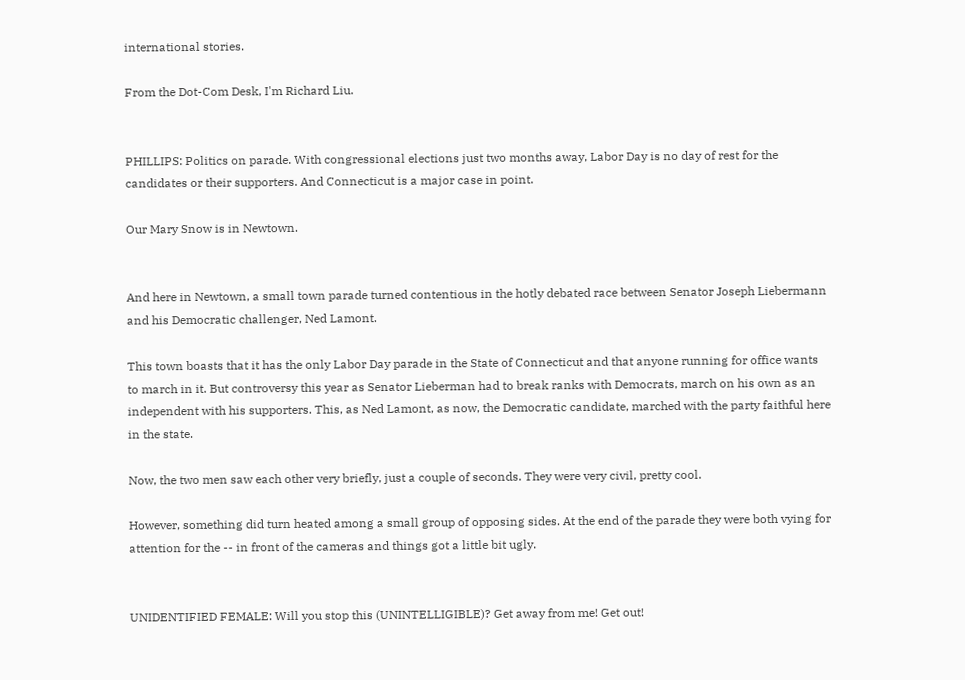international stories.

From the Dot-Com Desk, I'm Richard Liu.


PHILLIPS: Politics on parade. With congressional elections just two months away, Labor Day is no day of rest for the candidates or their supporters. And Connecticut is a major case in point.

Our Mary Snow is in Newtown.


And here in Newtown, a small town parade turned contentious in the hotly debated race between Senator Joseph Liebermann and his Democratic challenger, Ned Lamont.

This town boasts that it has the only Labor Day parade in the State of Connecticut and that anyone running for office wants to march in it. But controversy this year as Senator Lieberman had to break ranks with Democrats, march on his own as an independent with his supporters. This, as Ned Lamont, as now, the Democratic candidate, marched with the party faithful here in the state.

Now, the two men saw each other very briefly, just a couple of seconds. They were very civil, pretty cool.

However, something did turn heated among a small group of opposing sides. At the end of the parade they were both vying for attention for the -- in front of the cameras and things got a little bit ugly.


UNIDENTIFIED FEMALE: Will you stop this (UNINTELLIGIBLE)? Get away from me! Get out!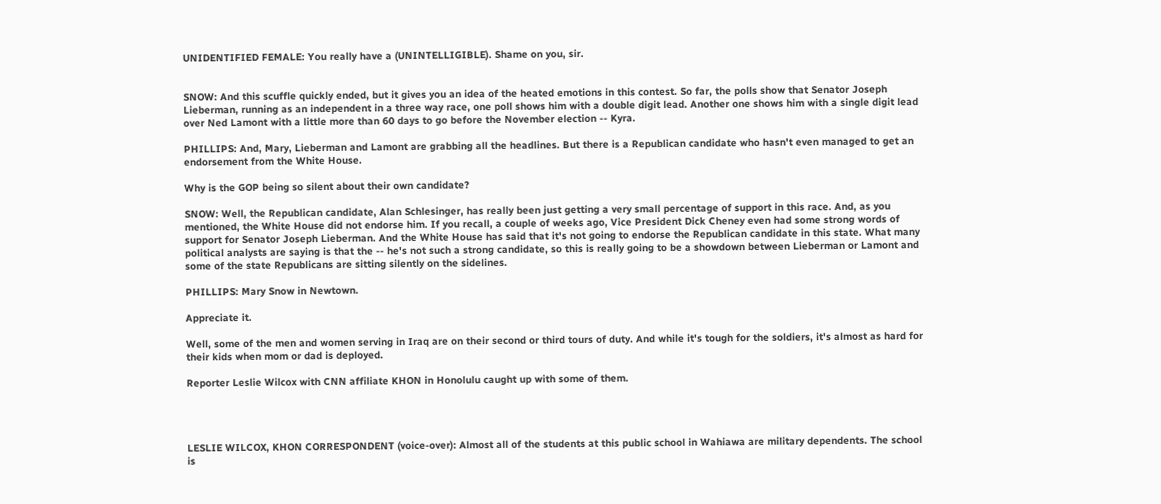UNIDENTIFIED FEMALE: You really have a (UNINTELLIGIBLE). Shame on you, sir.


SNOW: And this scuffle quickly ended, but it gives you an idea of the heated emotions in this contest. So far, the polls show that Senator Joseph Lieberman, running as an independent in a three way race, one poll shows him with a double digit lead. Another one shows him with a single digit lead over Ned Lamont with a little more than 60 days to go before the November election -- Kyra.

PHILLIPS: And, Mary, Lieberman and Lamont are grabbing all the headlines. But there is a Republican candidate who hasn't even managed to get an endorsement from the White House.

Why is the GOP being so silent about their own candidate?

SNOW: Well, the Republican candidate, Alan Schlesinger, has really been just getting a very small percentage of support in this race. And, as you mentioned, the White House did not endorse him. If you recall, a couple of weeks ago, Vice President Dick Cheney even had some strong words of support for Senator Joseph Lieberman. And the White House has said that it's not going to endorse the Republican candidate in this state. What many political analysts are saying is that the -- he's not such a strong candidate, so this is really going to be a showdown between Lieberman or Lamont and some of the state Republicans are sitting silently on the sidelines.

PHILLIPS: Mary Snow in Newtown.

Appreciate it.

Well, some of the men and women serving in Iraq are on their second or third tours of duty. And while it's tough for the soldiers, it's almost as hard for their kids when mom or dad is deployed.

Reporter Leslie Wilcox with CNN affiliate KHON in Honolulu caught up with some of them.




LESLIE WILCOX, KHON CORRESPONDENT (voice-over): Almost all of the students at this public school in Wahiawa are military dependents. The school is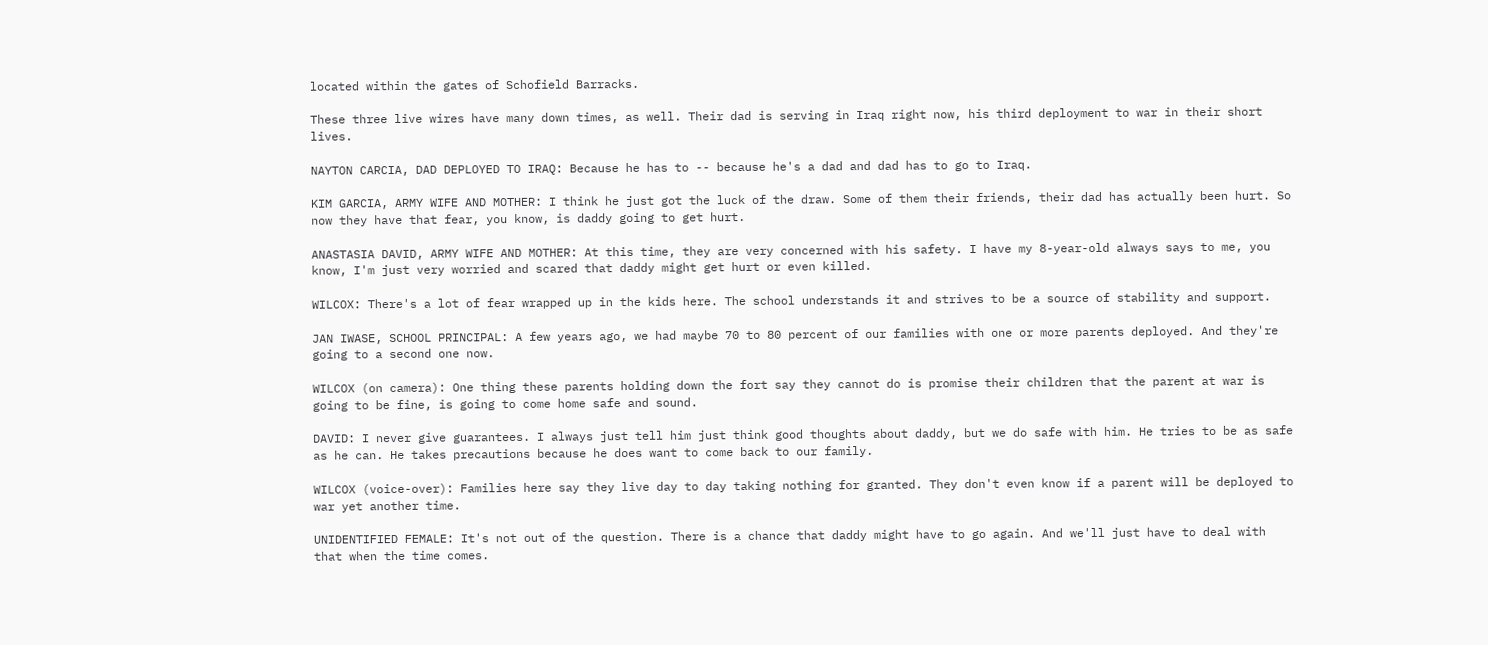located within the gates of Schofield Barracks.

These three live wires have many down times, as well. Their dad is serving in Iraq right now, his third deployment to war in their short lives.

NAYTON CARCIA, DAD DEPLOYED TO IRAQ: Because he has to -- because he's a dad and dad has to go to Iraq.

KIM GARCIA, ARMY WIFE AND MOTHER: I think he just got the luck of the draw. Some of them their friends, their dad has actually been hurt. So now they have that fear, you know, is daddy going to get hurt.

ANASTASIA DAVID, ARMY WIFE AND MOTHER: At this time, they are very concerned with his safety. I have my 8-year-old always says to me, you know, I'm just very worried and scared that daddy might get hurt or even killed.

WILCOX: There's a lot of fear wrapped up in the kids here. The school understands it and strives to be a source of stability and support.

JAN IWASE, SCHOOL PRINCIPAL: A few years ago, we had maybe 70 to 80 percent of our families with one or more parents deployed. And they're going to a second one now.

WILCOX (on camera): One thing these parents holding down the fort say they cannot do is promise their children that the parent at war is going to be fine, is going to come home safe and sound.

DAVID: I never give guarantees. I always just tell him just think good thoughts about daddy, but we do safe with him. He tries to be as safe as he can. He takes precautions because he does want to come back to our family.

WILCOX (voice-over): Families here say they live day to day taking nothing for granted. They don't even know if a parent will be deployed to war yet another time.

UNIDENTIFIED FEMALE: It's not out of the question. There is a chance that daddy might have to go again. And we'll just have to deal with that when the time comes.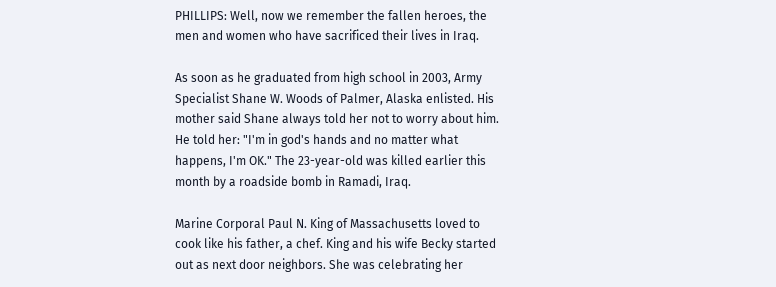PHILLIPS: Well, now we remember the fallen heroes, the men and women who have sacrificed their lives in Iraq.

As soon as he graduated from high school in 2003, Army Specialist Shane W. Woods of Palmer, Alaska enlisted. His mother said Shane always told her not to worry about him. He told her: "I'm in god's hands and no matter what happens, I'm OK." The 23-year-old was killed earlier this month by a roadside bomb in Ramadi, Iraq.

Marine Corporal Paul N. King of Massachusetts loved to cook like his father, a chef. King and his wife Becky started out as next door neighbors. She was celebrating her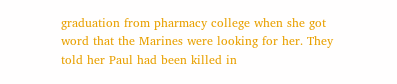graduation from pharmacy college when she got word that the Marines were looking for her. They told her Paul had been killed in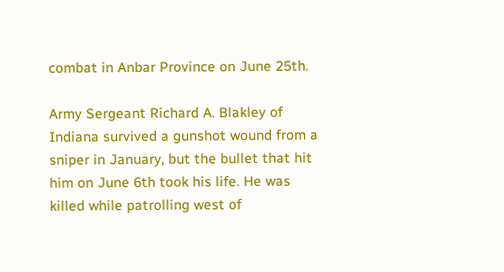combat in Anbar Province on June 25th.

Army Sergeant Richard A. Blakley of Indiana survived a gunshot wound from a sniper in January, but the bullet that hit him on June 6th took his life. He was killed while patrolling west of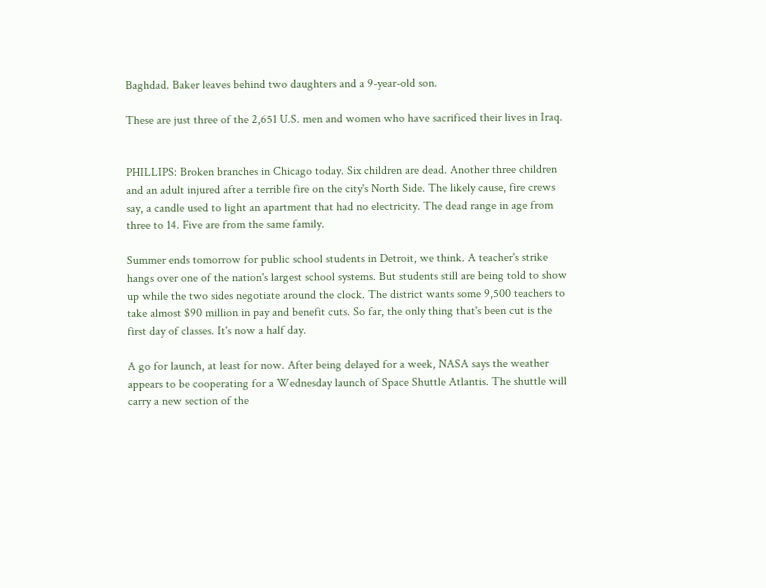Baghdad. Baker leaves behind two daughters and a 9-year-old son.

These are just three of the 2,651 U.S. men and women who have sacrificed their lives in Iraq.


PHILLIPS: Broken branches in Chicago today. Six children are dead. Another three children and an adult injured after a terrible fire on the city's North Side. The likely cause, fire crews say, a candle used to light an apartment that had no electricity. The dead range in age from three to 14. Five are from the same family.

Summer ends tomorrow for public school students in Detroit, we think. A teacher's strike hangs over one of the nation's largest school systems. But students still are being told to show up while the two sides negotiate around the clock. The district wants some 9,500 teachers to take almost $90 million in pay and benefit cuts. So far, the only thing that's been cut is the first day of classes. It's now a half day.

A go for launch, at least for now. After being delayed for a week, NASA says the weather appears to be cooperating for a Wednesday launch of Space Shuttle Atlantis. The shuttle will carry a new section of the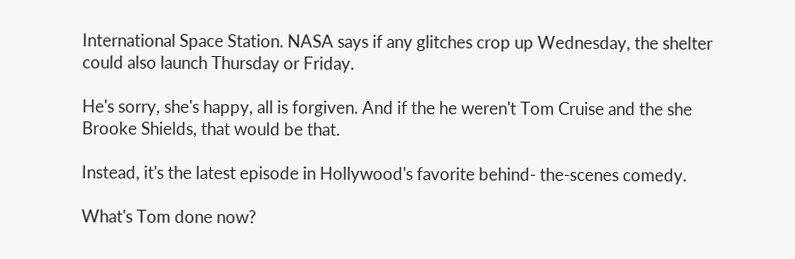International Space Station. NASA says if any glitches crop up Wednesday, the shelter could also launch Thursday or Friday.

He's sorry, she's happy, all is forgiven. And if the he weren't Tom Cruise and the she Brooke Shields, that would be that.

Instead, it's the latest episode in Hollywood's favorite behind- the-scenes comedy.

What's Tom done now?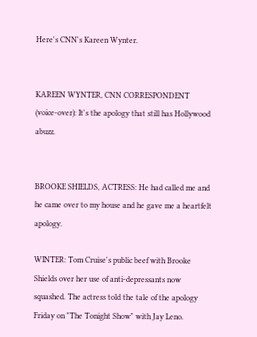Here's CNN's Kareen Wynter.


KAREEN WYNTER, CNN CORRESPONDENT (voice-over): It's the apology that still has Hollywood abuzz.


BROOKE SHIELDS, ACTRESS: He had called me and he came over to my house and he gave me a heartfelt apology.

WINTER: Tom Cruise's public beef with Brooke Shields over her use of anti-depressants now squashed. The actress told the tale of the apology Friday on "The Tonight Show" with Jay Leno.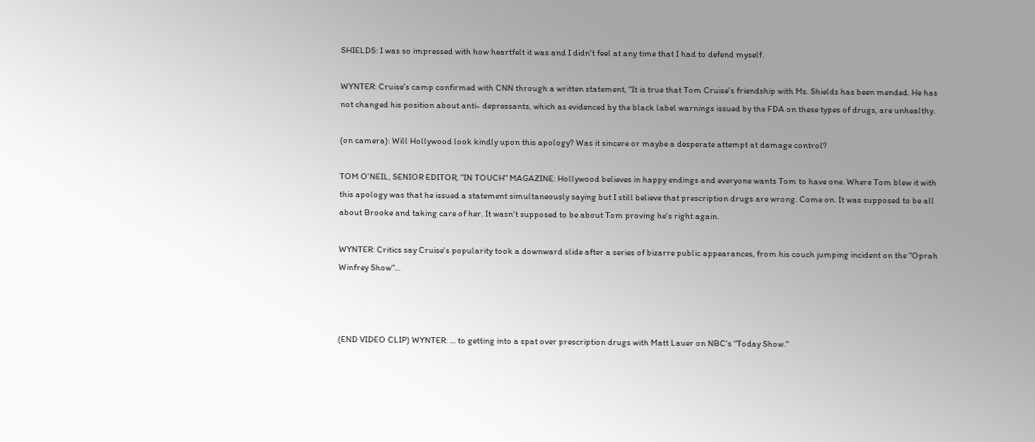SHIELDS: I was so impressed with how heartfelt it was and I didn't feel at any time that I had to defend myself.

WYNTER: Cruise's camp confirmed with CNN through a written statement, "It is true that Tom Cruise's friendship with Ms. Shields has been mended. He has not changed his position about anti- depressants, which as evidenced by the black label warnings issued by the FDA on these types of drugs, are unhealthy.

(on camera): Will Hollywood look kindly upon this apology? Was it sincere or maybe a desperate attempt at damage control?

TOM O'NEIL, SENIOR EDITOR, "IN TOUCH" MAGAZINE: Hollywood believes in happy endings and everyone wants Tom to have one. Where Tom blew it with this apology was that he issued a statement simultaneously saying but I still believe that prescription drugs are wrong. Come on. It was supposed to be all about Brooke and taking care of her. It wasn't supposed to be about Tom proving he's right again.

WYNTER: Critics say Cruise's popularity took a downward slide after a series of bizarre public appearances, from his couch jumping incident on the "Oprah Winfrey Show"...



(END VIDEO CLIP) WYNTER: ... to getting into a spat over prescription drugs with Matt Lauer on NBC's "Today Show."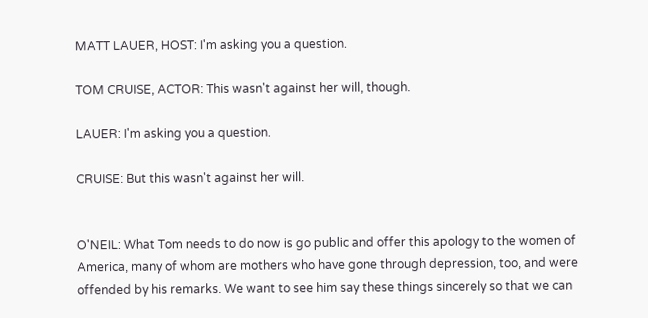MATT LAUER, HOST: I'm asking you a question.

TOM CRUISE, ACTOR: This wasn't against her will, though.

LAUER: I'm asking you a question.

CRUISE: But this wasn't against her will.


O'NEIL: What Tom needs to do now is go public and offer this apology to the women of America, many of whom are mothers who have gone through depression, too, and were offended by his remarks. We want to see him say these things sincerely so that we can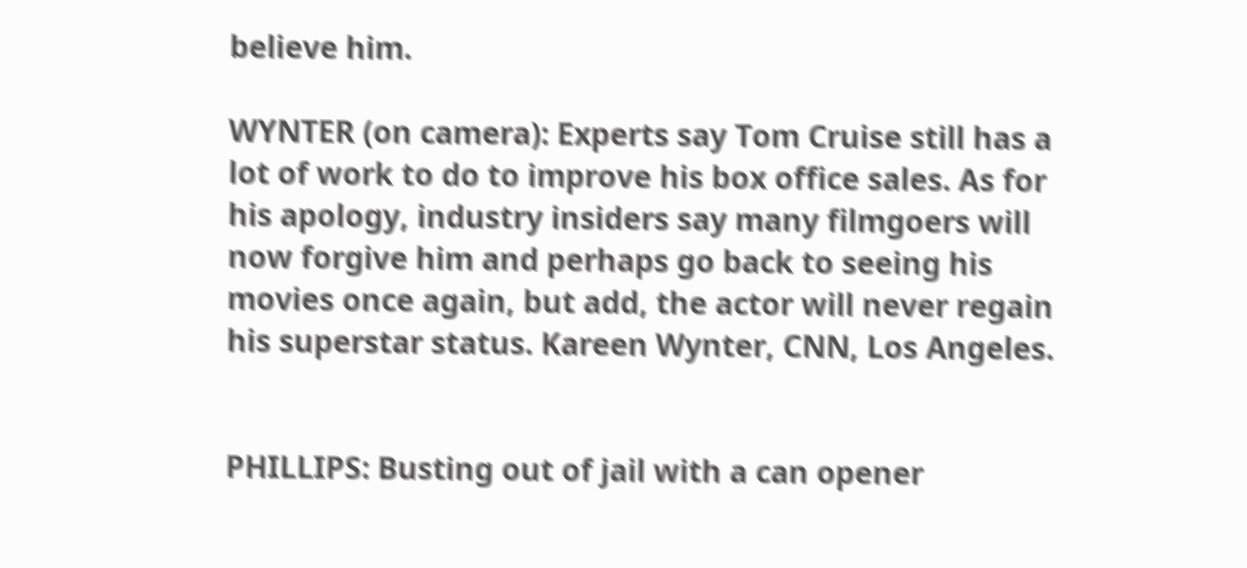believe him.

WYNTER (on camera): Experts say Tom Cruise still has a lot of work to do to improve his box office sales. As for his apology, industry insiders say many filmgoers will now forgive him and perhaps go back to seeing his movies once again, but add, the actor will never regain his superstar status. Kareen Wynter, CNN, Los Angeles.


PHILLIPS: Busting out of jail with a can opener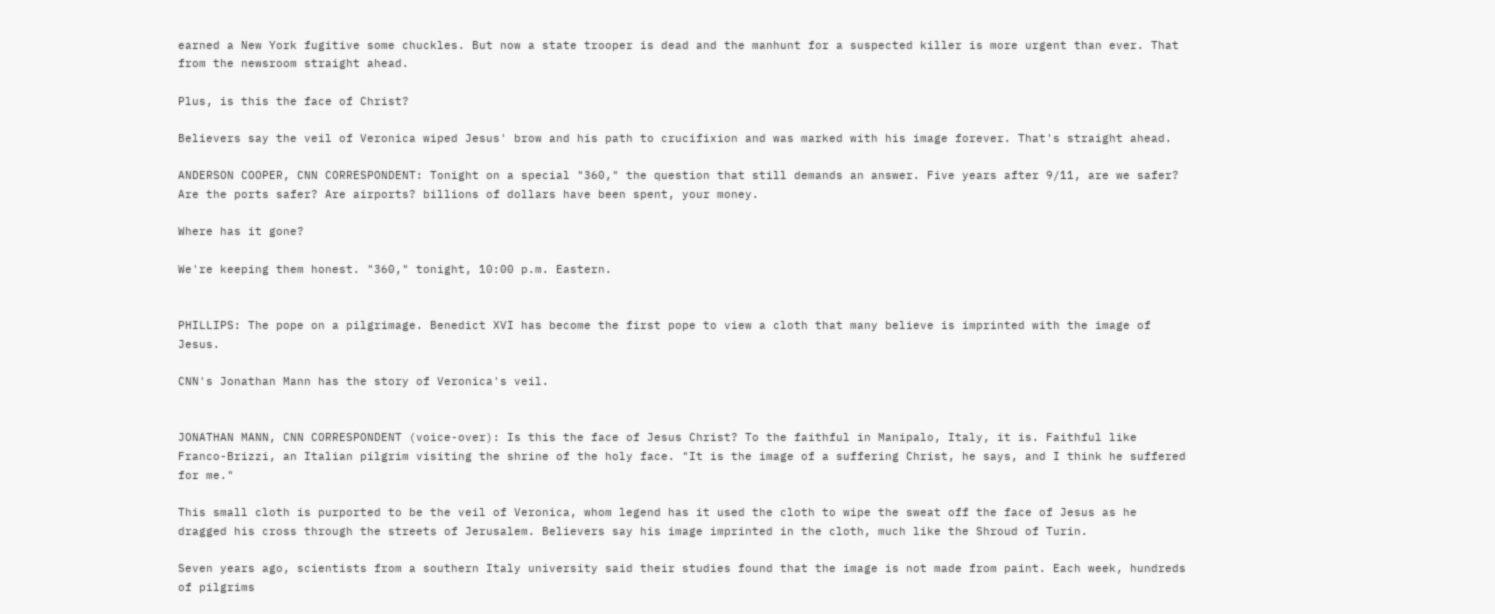earned a New York fugitive some chuckles. But now a state trooper is dead and the manhunt for a suspected killer is more urgent than ever. That from the newsroom straight ahead.

Plus, is this the face of Christ?

Believers say the veil of Veronica wiped Jesus' brow and his path to crucifixion and was marked with his image forever. That's straight ahead.

ANDERSON COOPER, CNN CORRESPONDENT: Tonight on a special "360," the question that still demands an answer. Five years after 9/11, are we safer? Are the ports safer? Are airports? billions of dollars have been spent, your money.

Where has it gone?

We're keeping them honest. "360," tonight, 10:00 p.m. Eastern.


PHILLIPS: The pope on a pilgrimage. Benedict XVI has become the first pope to view a cloth that many believe is imprinted with the image of Jesus.

CNN's Jonathan Mann has the story of Veronica's veil.


JONATHAN MANN, CNN CORRESPONDENT (voice-over): Is this the face of Jesus Christ? To the faithful in Manipalo, Italy, it is. Faithful like Franco-Brizzi, an Italian pilgrim visiting the shrine of the holy face. "It is the image of a suffering Christ, he says, and I think he suffered for me."

This small cloth is purported to be the veil of Veronica, whom legend has it used the cloth to wipe the sweat off the face of Jesus as he dragged his cross through the streets of Jerusalem. Believers say his image imprinted in the cloth, much like the Shroud of Turin.

Seven years ago, scientists from a southern Italy university said their studies found that the image is not made from paint. Each week, hundreds of pilgrims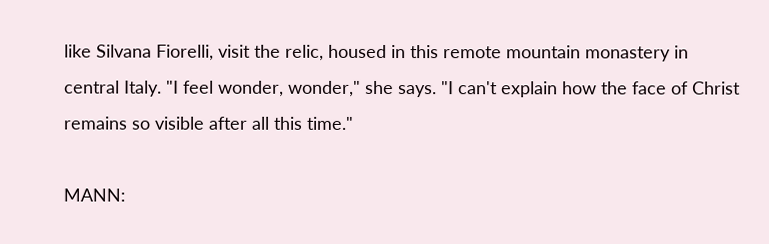like Silvana Fiorelli, visit the relic, housed in this remote mountain monastery in central Italy. "I feel wonder, wonder," she says. "I can't explain how the face of Christ remains so visible after all this time."

MANN: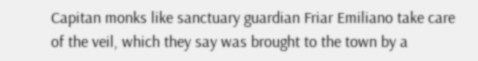Capitan monks like sanctuary guardian Friar Emiliano take care of the veil, which they say was brought to the town by a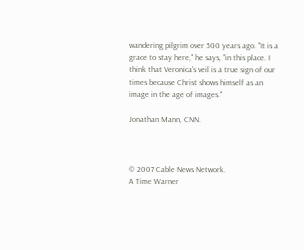wandering pilgrim over 500 years ago. "It is a grace to stay here," he says, "in this place. I think that Veronica's veil is a true sign of our times because Christ shows himself as an image in the age of images."

Jonathan Mann, CNN.



© 2007 Cable News Network.
A Time Warner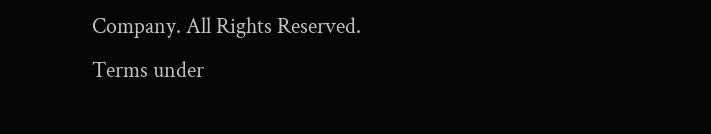Company. All Rights Reserved.
Terms under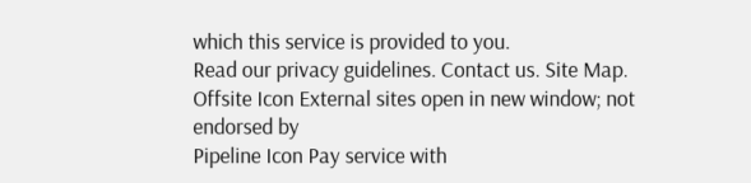which this service is provided to you.
Read our privacy guidelines. Contact us. Site Map.
Offsite Icon External sites open in new window; not endorsed by
Pipeline Icon Pay service with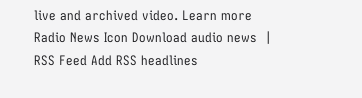live and archived video. Learn more
Radio News Icon Download audio news  |  RSS Feed Add RSS headlines